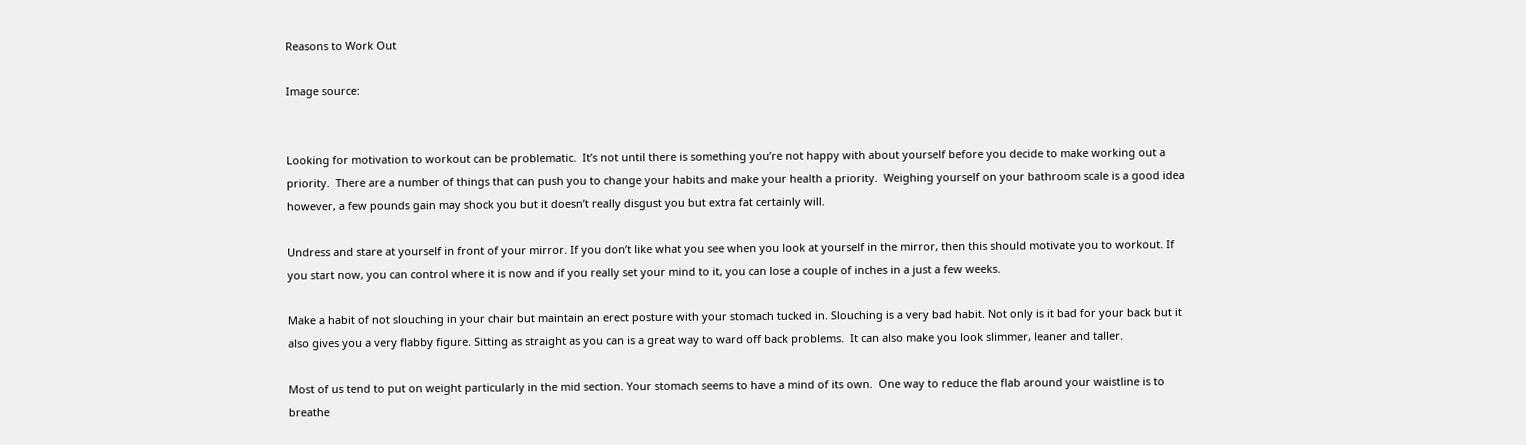Reasons to Work Out

Image source:


Looking for motivation to workout can be problematic.  It’s not until there is something you’re not happy with about yourself before you decide to make working out a priority.  There are a number of things that can push you to change your habits and make your health a priority.  Weighing yourself on your bathroom scale is a good idea however, a few pounds gain may shock you but it doesn’t really disgust you but extra fat certainly will.

Undress and stare at yourself in front of your mirror. If you don’t like what you see when you look at yourself in the mirror, then this should motivate you to workout. If you start now, you can control where it is now and if you really set your mind to it, you can lose a couple of inches in a just a few weeks.

Make a habit of not slouching in your chair but maintain an erect posture with your stomach tucked in. Slouching is a very bad habit. Not only is it bad for your back but it also gives you a very flabby figure. Sitting as straight as you can is a great way to ward off back problems.  It can also make you look slimmer, leaner and taller.

Most of us tend to put on weight particularly in the mid section. Your stomach seems to have a mind of its own.  One way to reduce the flab around your waistline is to breathe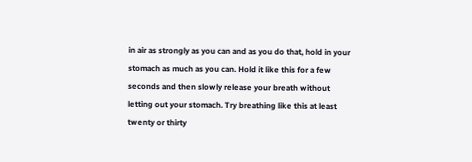in air as strongly as you can and as you do that, hold in your stomach as much as you can. Hold it like this for a few seconds and then slowly release your breath without letting out your stomach. Try breathing like this at least twenty or thirty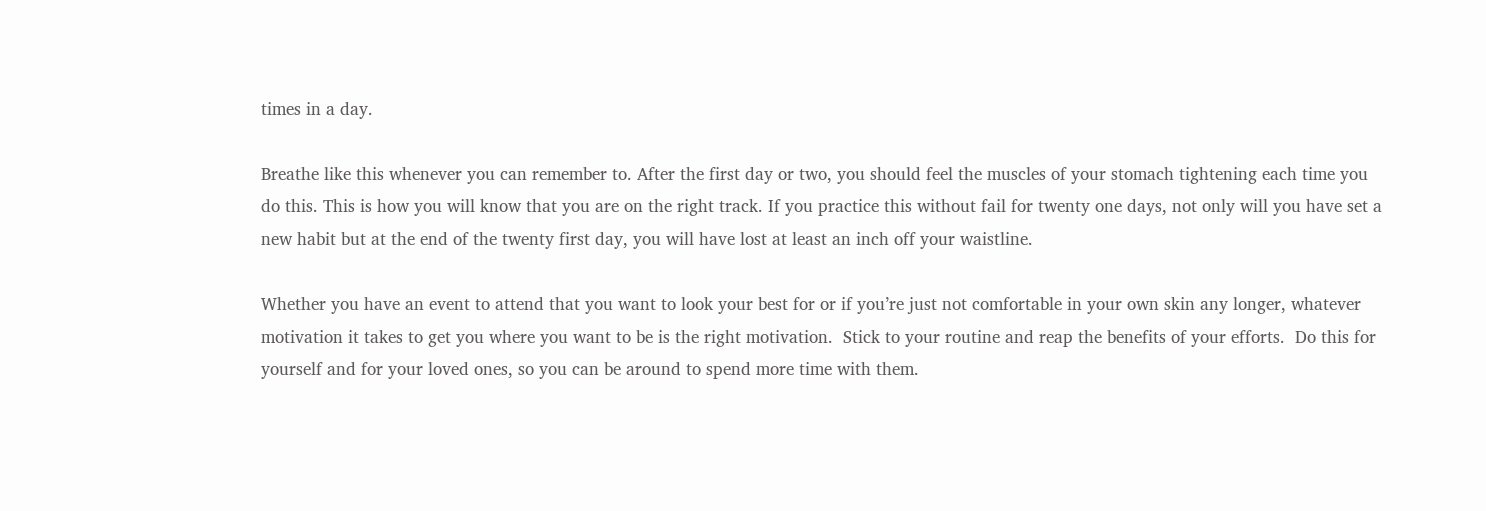times in a day.

Breathe like this whenever you can remember to. After the first day or two, you should feel the muscles of your stomach tightening each time you do this. This is how you will know that you are on the right track. If you practice this without fail for twenty one days, not only will you have set a new habit but at the end of the twenty first day, you will have lost at least an inch off your waistline.

Whether you have an event to attend that you want to look your best for or if you’re just not comfortable in your own skin any longer, whatever motivation it takes to get you where you want to be is the right motivation.  Stick to your routine and reap the benefits of your efforts.  Do this for yourself and for your loved ones, so you can be around to spend more time with them.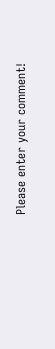Please enter your comment!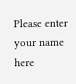Please enter your name here